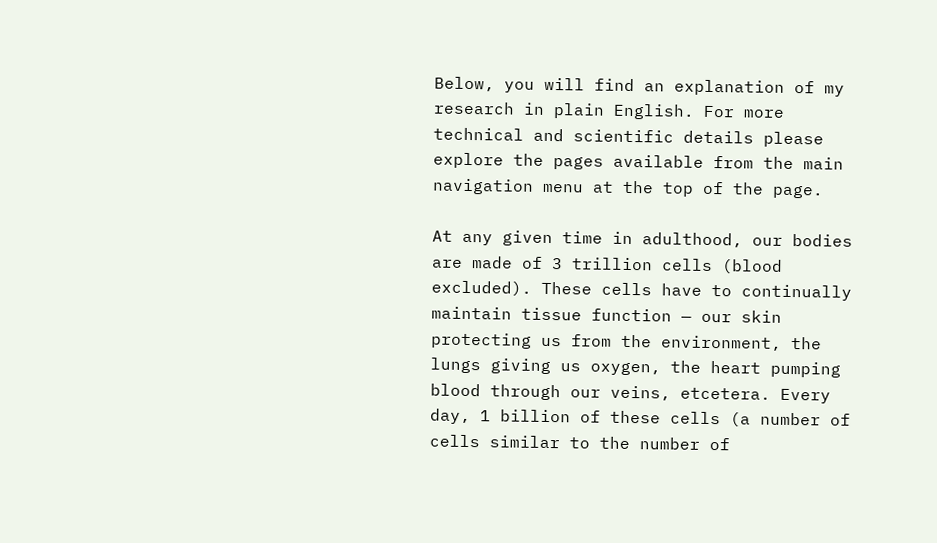Below, you will find an explanation of my research in plain English. For more technical and scientific details please explore the pages available from the main navigation menu at the top of the page.

At any given time in adulthood, our bodies are made of 3 trillion cells (blood excluded). These cells have to continually maintain tissue function — our skin protecting us from the environment, the lungs giving us oxygen, the heart pumping blood through our veins, etcetera. Every day, 1 billion of these cells (a number of cells similar to the number of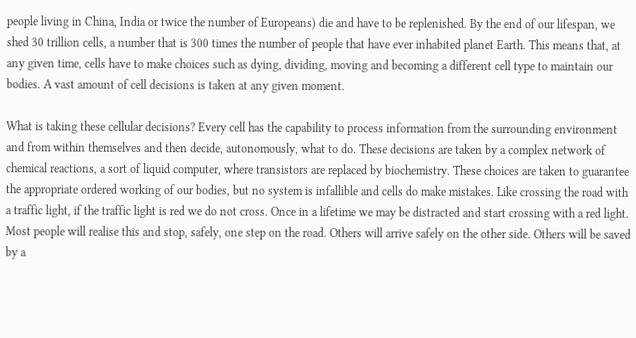people living in China, India or twice the number of Europeans) die and have to be replenished. By the end of our lifespan, we shed 30 trillion cells, a number that is 300 times the number of people that have ever inhabited planet Earth. This means that, at any given time, cells have to make choices such as dying, dividing, moving and becoming a different cell type to maintain our bodies. A vast amount of cell decisions is taken at any given moment.

What is taking these cellular decisions? Every cell has the capability to process information from the surrounding environment and from within themselves and then decide, autonomously, what to do. These decisions are taken by a complex network of chemical reactions, a sort of liquid computer, where transistors are replaced by biochemistry. These choices are taken to guarantee the appropriate ordered working of our bodies, but no system is infallible and cells do make mistakes. Like crossing the road with a traffic light, if the traffic light is red we do not cross. Once in a lifetime we may be distracted and start crossing with a red light. Most people will realise this and stop, safely, one step on the road. Others will arrive safely on the other side. Others will be saved by a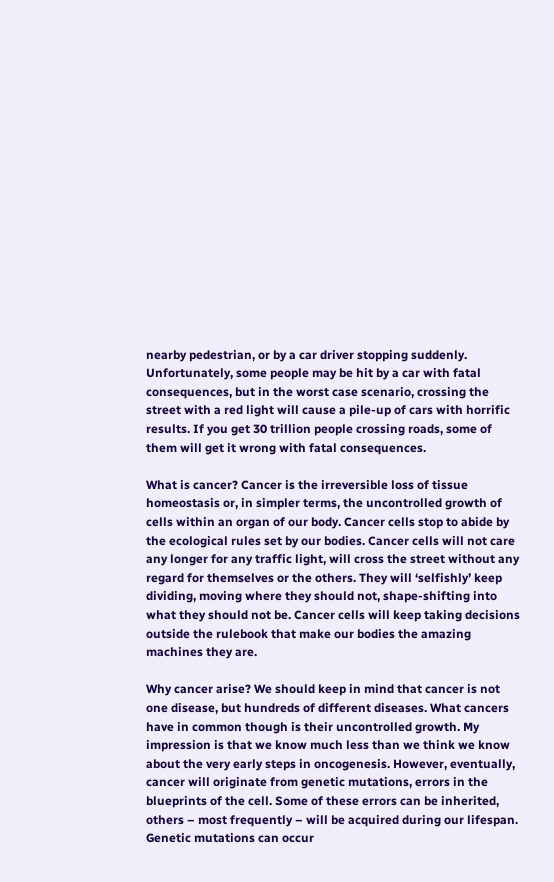nearby pedestrian, or by a car driver stopping suddenly. Unfortunately, some people may be hit by a car with fatal consequences, but in the worst case scenario, crossing the street with a red light will cause a pile-up of cars with horrific results. If you get 30 trillion people crossing roads, some of them will get it wrong with fatal consequences.

What is cancer? Cancer is the irreversible loss of tissue homeostasis or, in simpler terms, the uncontrolled growth of cells within an organ of our body. Cancer cells stop to abide by the ecological rules set by our bodies. Cancer cells will not care any longer for any traffic light, will cross the street without any regard for themselves or the others. They will ‘selfishly’ keep dividing, moving where they should not, shape-shifting into what they should not be. Cancer cells will keep taking decisions outside the rulebook that make our bodies the amazing machines they are.

Why cancer arise? We should keep in mind that cancer is not one disease, but hundreds of different diseases. What cancers have in common though is their uncontrolled growth. My impression is that we know much less than we think we know about the very early steps in oncogenesis. However, eventually, cancer will originate from genetic mutations, errors in the blueprints of the cell. Some of these errors can be inherited, others – most frequently – will be acquired during our lifespan. Genetic mutations can occur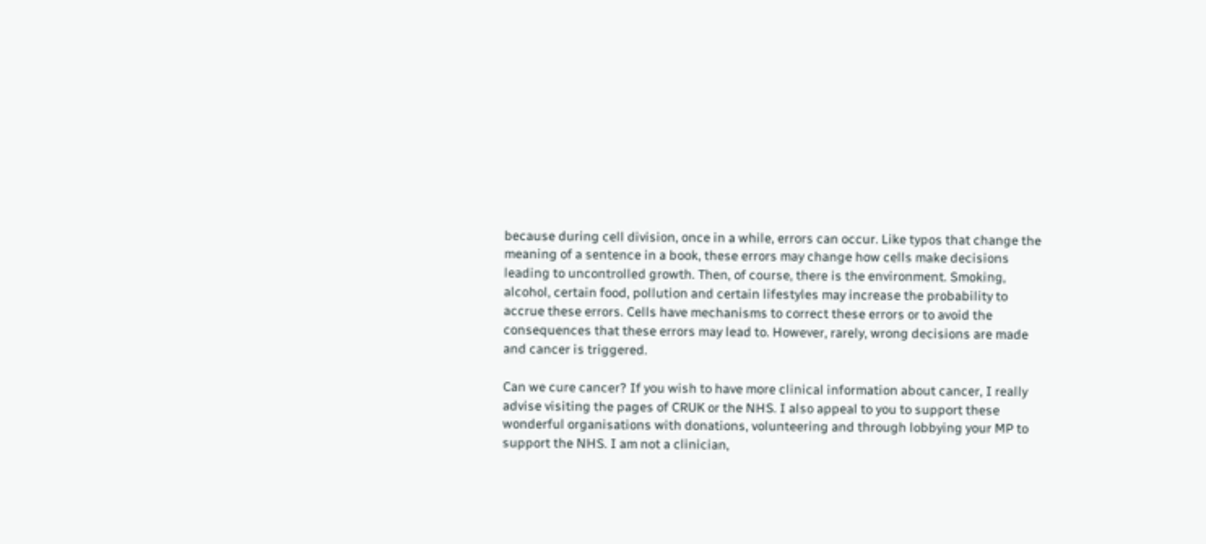because during cell division, once in a while, errors can occur. Like typos that change the meaning of a sentence in a book, these errors may change how cells make decisions leading to uncontrolled growth. Then, of course, there is the environment. Smoking, alcohol, certain food, pollution and certain lifestyles may increase the probability to accrue these errors. Cells have mechanisms to correct these errors or to avoid the consequences that these errors may lead to. However, rarely, wrong decisions are made and cancer is triggered.

Can we cure cancer? If you wish to have more clinical information about cancer, I really advise visiting the pages of CRUK or the NHS. I also appeal to you to support these wonderful organisations with donations, volunteering and through lobbying your MP to support the NHS. I am not a clinician,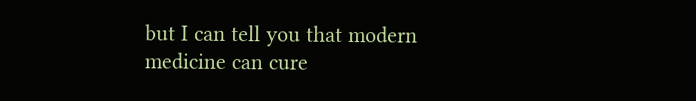but I can tell you that modern medicine can cure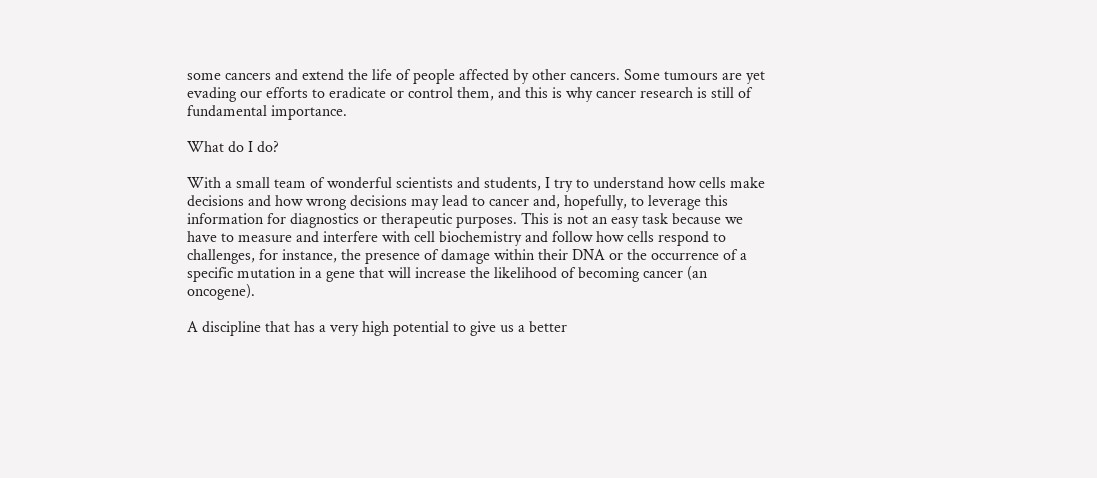some cancers and extend the life of people affected by other cancers. Some tumours are yet evading our efforts to eradicate or control them, and this is why cancer research is still of fundamental importance.

What do I do?

With a small team of wonderful scientists and students, I try to understand how cells make decisions and how wrong decisions may lead to cancer and, hopefully, to leverage this information for diagnostics or therapeutic purposes. This is not an easy task because we have to measure and interfere with cell biochemistry and follow how cells respond to challenges, for instance, the presence of damage within their DNA or the occurrence of a specific mutation in a gene that will increase the likelihood of becoming cancer (an oncogene).

A discipline that has a very high potential to give us a better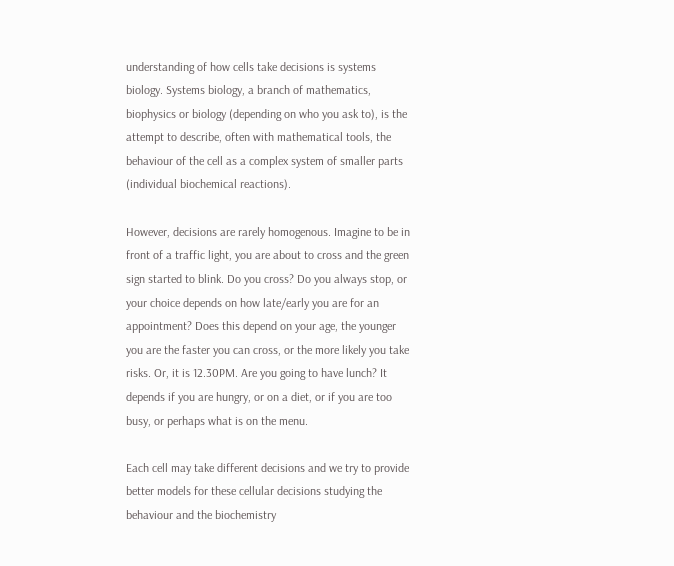understanding of how cells take decisions is systems biology. Systems biology, a branch of mathematics, biophysics or biology (depending on who you ask to), is the attempt to describe, often with mathematical tools, the behaviour of the cell as a complex system of smaller parts (individual biochemical reactions).

However, decisions are rarely homogenous. Imagine to be in front of a traffic light, you are about to cross and the green sign started to blink. Do you cross? Do you always stop, or your choice depends on how late/early you are for an appointment? Does this depend on your age, the younger you are the faster you can cross, or the more likely you take risks. Or, it is 12.30PM. Are you going to have lunch? It depends if you are hungry, or on a diet, or if you are too busy, or perhaps what is on the menu.

Each cell may take different decisions and we try to provide better models for these cellular decisions studying the behaviour and the biochemistry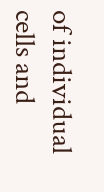of individual cells and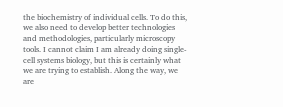the biochemistry of individual cells. To do this, we also need to develop better technologies and methodologies, particularly microscopy tools. I cannot claim I am already doing single-cell systems biology, but this is certainly what we are trying to establish. Along the way, we are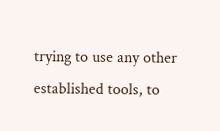trying to use any other established tools, to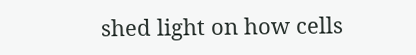shed light on how cells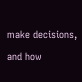make decisions, and how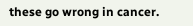these go wrong in cancer.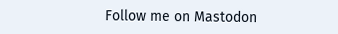Follow me on Mastodon